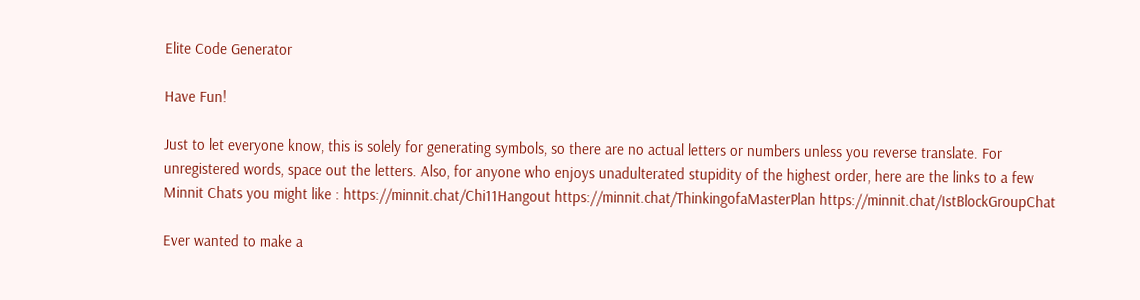Elite Code Generator

Have Fun!

Just to let everyone know, this is solely for generating symbols, so there are no actual letters or numbers unless you reverse translate. For unregistered words, space out the letters. Also, for anyone who enjoys unadulterated stupidity of the highest order, here are the links to a few Minnit Chats you might like : https://minnit.chat/Chi11Hangout https://minnit.chat/ThinkingofaMasterPlan https://minnit.chat/IstBlockGroupChat

Ever wanted to make a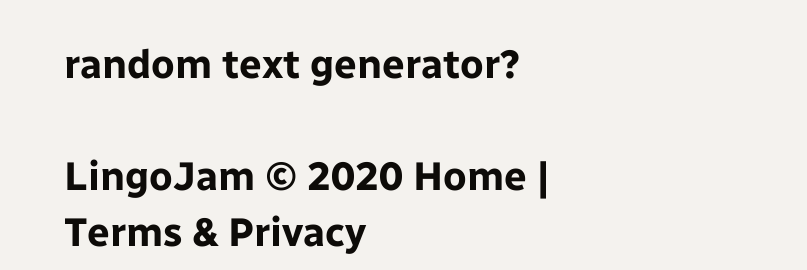random text generator?

LingoJam © 2020 Home | Terms & Privacy